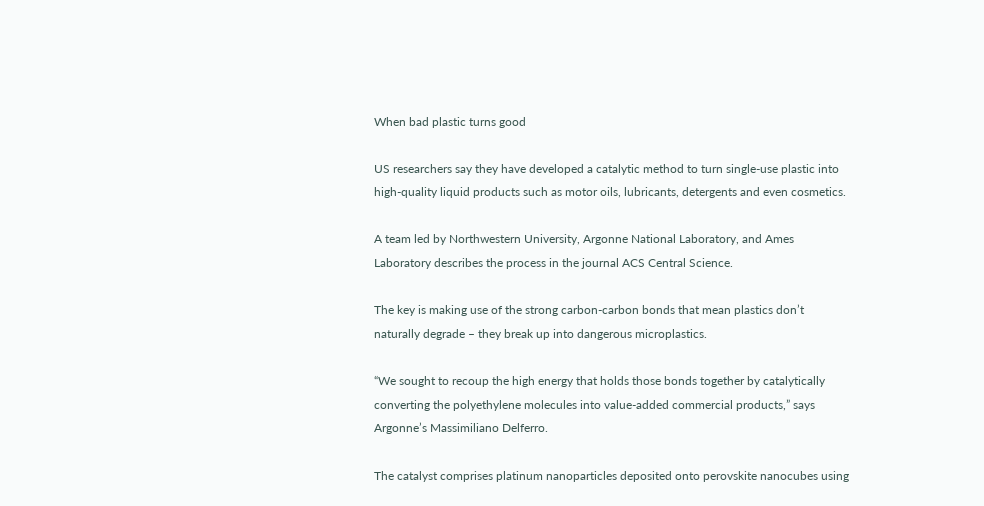When bad plastic turns good

US researchers say they have developed a catalytic method to turn single-use plastic into high-quality liquid products such as motor oils, lubricants, detergents and even cosmetics.

A team led by Northwestern University, Argonne National Laboratory, and Ames Laboratory describes the process in the journal ACS Central Science.

The key is making use of the strong carbon-carbon bonds that mean plastics don’t naturally degrade – they break up into dangerous microplastics.

“We sought to recoup the high energy that holds those bonds together by catalytically converting the polyethylene molecules into value-added commercial products,” says Argonne’s Massimiliano Delferro.

The catalyst comprises platinum nanoparticles deposited onto perovskite nanocubes using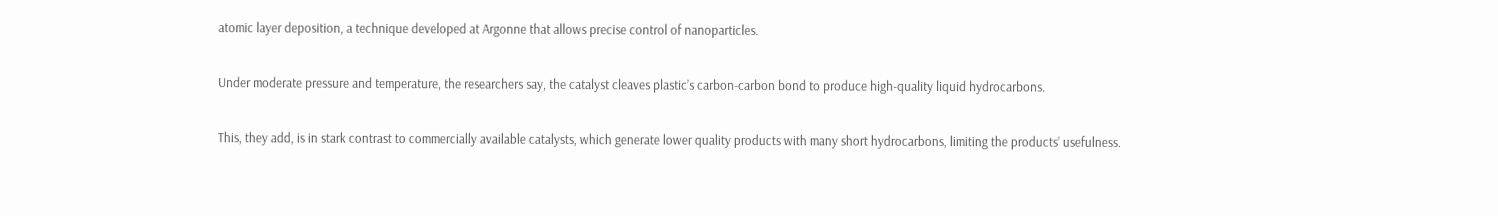atomic layer deposition, a technique developed at Argonne that allows precise control of nanoparticles.

Under moderate pressure and temperature, the researchers say, the catalyst cleaves plastic’s carbon-carbon bond to produce high-quality liquid hydrocarbons.

This, they add, is in stark contrast to commercially available catalysts, which generate lower quality products with many short hydrocarbons, limiting the products’ usefulness.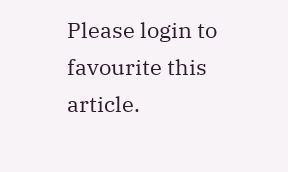Please login to favourite this article.